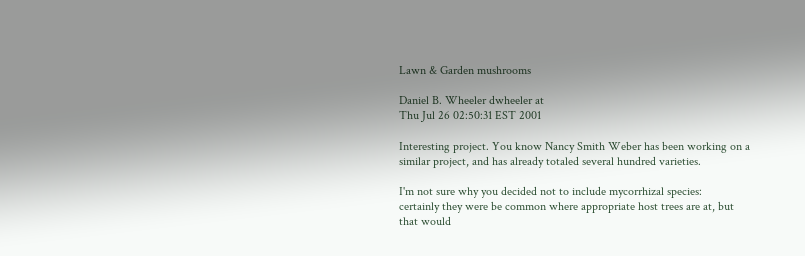Lawn & Garden mushrooms

Daniel B. Wheeler dwheeler at
Thu Jul 26 02:50:31 EST 2001

Interesting project. You know Nancy Smith Weber has been working on a
similar project, and has already totaled several hundred varieties.

I'm not sure why you decided not to include mycorrhizal species:
certainly they were be common where appropriate host trees are at, but
that would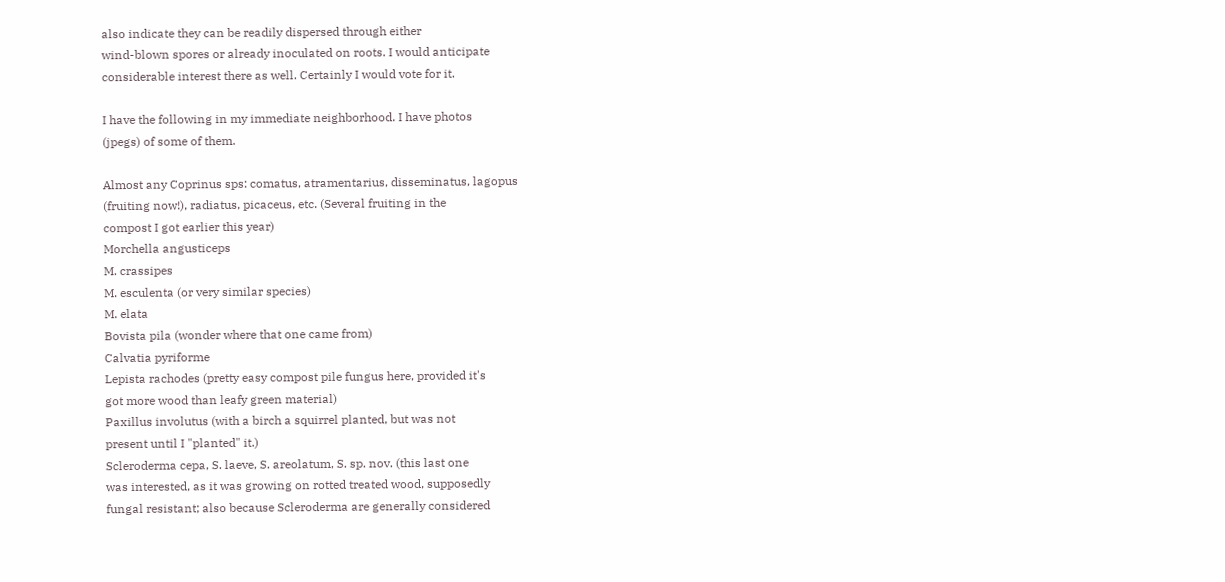also indicate they can be readily dispersed through either
wind-blown spores or already inoculated on roots. I would anticipate
considerable interest there as well. Certainly I would vote for it.

I have the following in my immediate neighborhood. I have photos
(jpegs) of some of them.

Almost any Coprinus sps: comatus, atramentarius, disseminatus, lagopus
(fruiting now!), radiatus, picaceus, etc. (Several fruiting in the
compost I got earlier this year)
Morchella angusticeps
M. crassipes
M. esculenta (or very similar species)
M. elata
Bovista pila (wonder where that one came from)
Calvatia pyriforme
Lepista rachodes (pretty easy compost pile fungus here, provided it's
got more wood than leafy green material)
Paxillus involutus (with a birch a squirrel planted, but was not
present until I "planted" it.)
Scleroderma cepa, S. laeve, S. areolatum, S. sp. nov. (this last one
was interested, as it was growing on rotted treated wood, supposedly
fungal resistant; also because Scleroderma are generally considered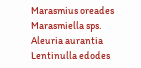Marasmius oreades
Marasmiella sps.
Aleuria aurantia
Lentinulla edodes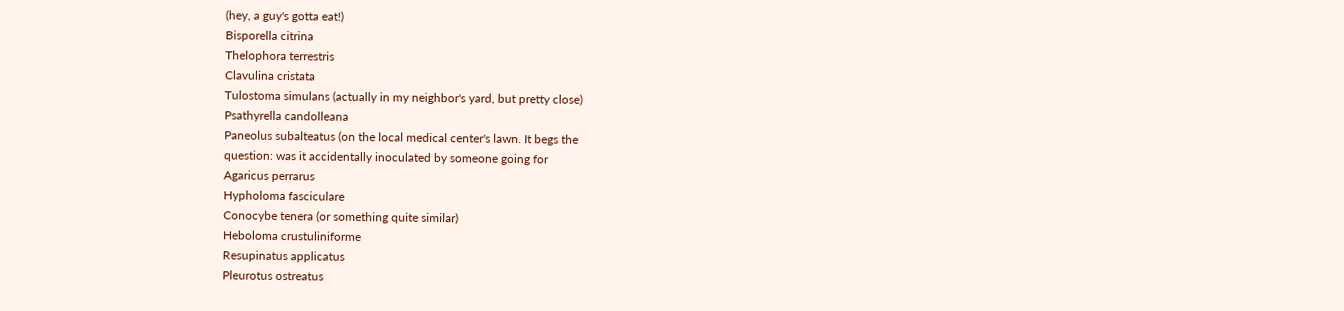(hey, a guy's gotta eat!)
Bisporella citrina
Thelophora terrestris
Clavulina cristata
Tulostoma simulans (actually in my neighbor's yard, but pretty close)
Psathyrella candolleana
Paneolus subalteatus (on the local medical center's lawn. It begs the
question: was it accidentally inoculated by someone going for
Agaricus perrarus
Hypholoma fasciculare
Conocybe tenera (or something quite similar)
Heboloma crustuliniforme
Resupinatus applicatus
Pleurotus ostreatus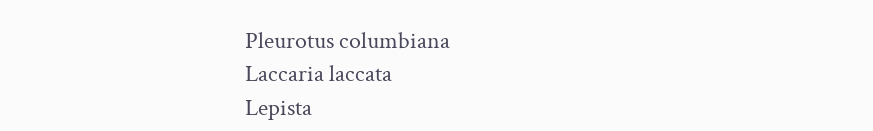Pleurotus columbiana
Laccaria laccata
Lepista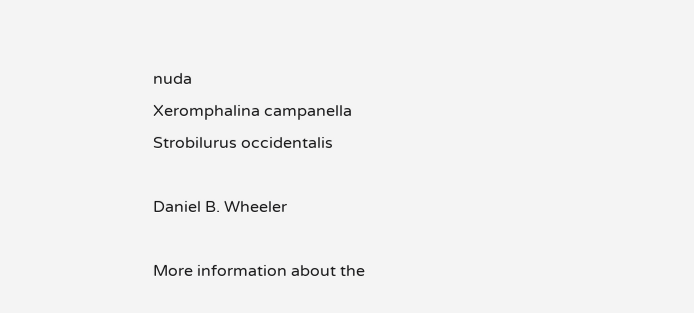nuda
Xeromphalina campanella
Strobilurus occidentalis

Daniel B. Wheeler

More information about the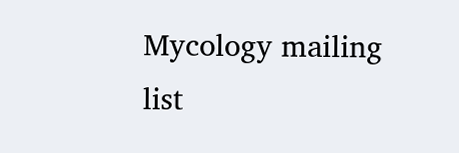Mycology mailing list